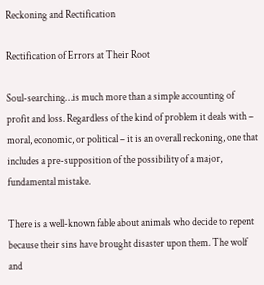Reckoning and Rectification

Rectification of Errors at Their Root

Soul-searching…is much more than a simple accounting of profit and loss. Regardless of the kind of problem it deals with – moral, economic, or political – it is an overall reckoning, one that includes a pre-supposition of the possibility of a major, fundamental mistake.

There is a well-known fable about animals who decide to repent because their sins have brought disaster upon them. The wolf and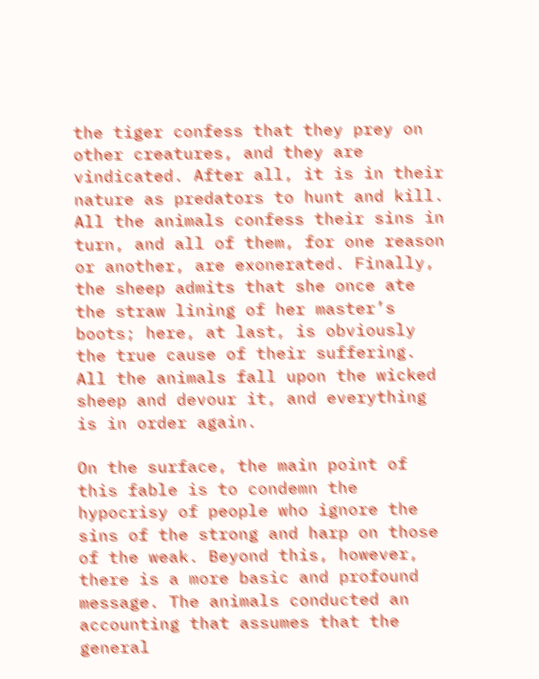the tiger confess that they prey on other creatures, and they are vindicated. After all, it is in their nature as predators to hunt and kill. All the animals confess their sins in turn, and all of them, for one reason or another, are exonerated. Finally, the sheep admits that she once ate the straw lining of her master’s boots; here, at last, is obviously the true cause of their suffering. All the animals fall upon the wicked sheep and devour it, and everything is in order again.

On the surface, the main point of this fable is to condemn the hypocrisy of people who ignore the sins of the strong and harp on those of the weak. Beyond this, however, there is a more basic and profound message. The animals conducted an accounting that assumes that the general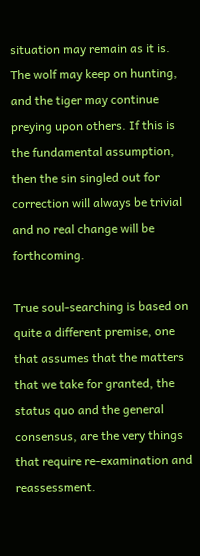situation may remain as it is. The wolf may keep on hunting, and the tiger may continue preying upon others. If this is the fundamental assumption, then the sin singled out for correction will always be trivial and no real change will be forthcoming.

True soul-searching is based on quite a different premise, one that assumes that the matters that we take for granted, the status quo and the general consensus, are the very things that require re-examination and reassessment.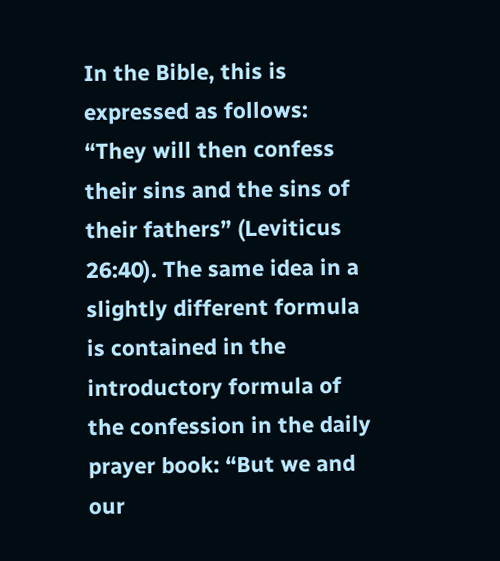In the Bible, this is expressed as follows: “They will then confess their sins and the sins of their fathers” (Leviticus 26:40). The same idea in a slightly different formula is contained in the introductory formula of the confession in the daily prayer book: “But we and our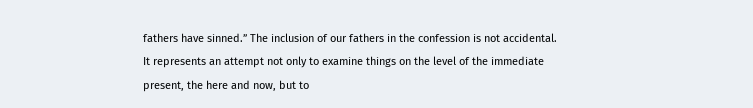fathers have sinned.” The inclusion of our fathers in the confession is not accidental. It represents an attempt not only to examine things on the level of the immediate present, the here and now, but to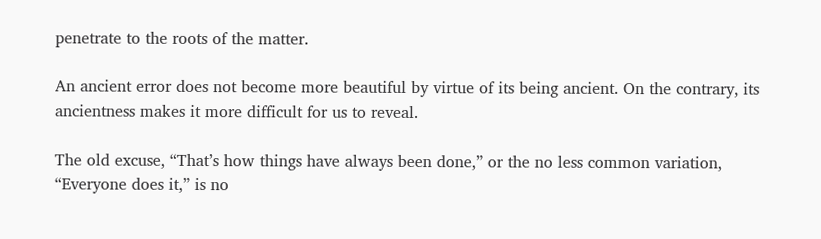penetrate to the roots of the matter.

An ancient error does not become more beautiful by virtue of its being ancient. On the contrary, its ancientness makes it more difficult for us to reveal.

The old excuse, “That’s how things have always been done,” or the no less common variation, “Everyone does it,” is no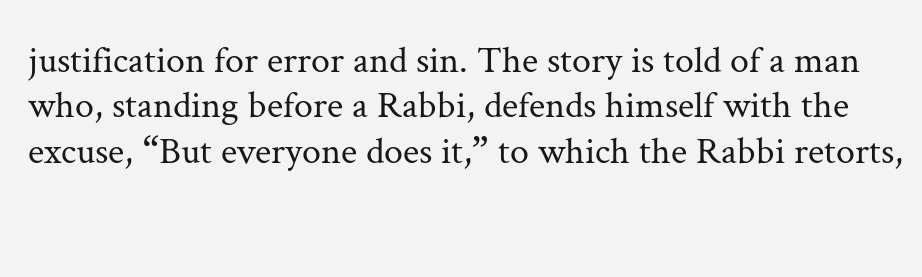justification for error and sin. The story is told of a man who, standing before a Rabbi, defends himself with the excuse, “But everyone does it,” to which the Rabbi retorts,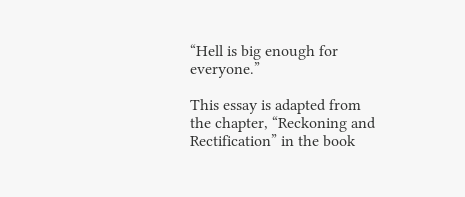“Hell is big enough for everyone.”

This essay is adapted from the chapter, “Reckoning and Rectification” in the book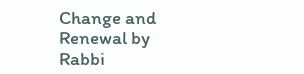Change and Renewal by Rabbi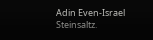Adin Even-Israel Steinsaltz.